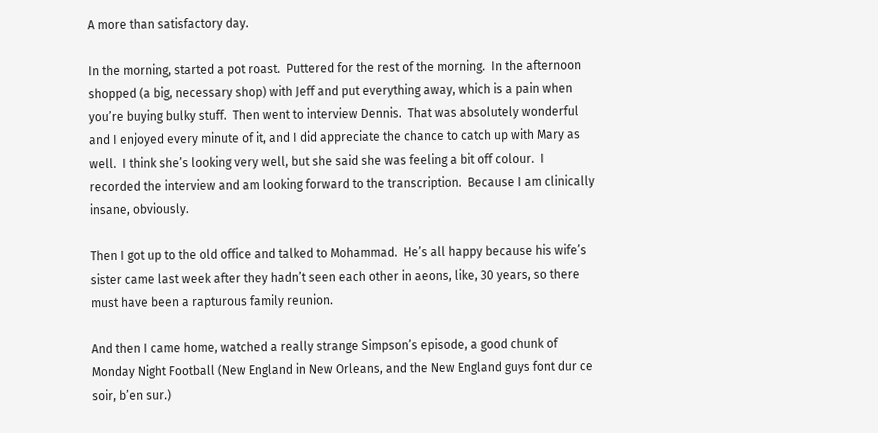A more than satisfactory day.

In the morning, started a pot roast.  Puttered for the rest of the morning.  In the afternoon shopped (a big, necessary shop) with Jeff and put everything away, which is a pain when you’re buying bulky stuff.  Then went to interview Dennis.  That was absolutely wonderful and I enjoyed every minute of it, and I did appreciate the chance to catch up with Mary as well.  I think she’s looking very well, but she said she was feeling a bit off colour.  I recorded the interview and am looking forward to the transcription.  Because I am clinically insane, obviously.

Then I got up to the old office and talked to Mohammad.  He’s all happy because his wife’s sister came last week after they hadn’t seen each other in aeons, like, 30 years, so there must have been a rapturous family reunion.

And then I came home, watched a really strange Simpson’s episode, a good chunk of Monday Night Football (New England in New Orleans, and the New England guys font dur ce soir, b’en sur.)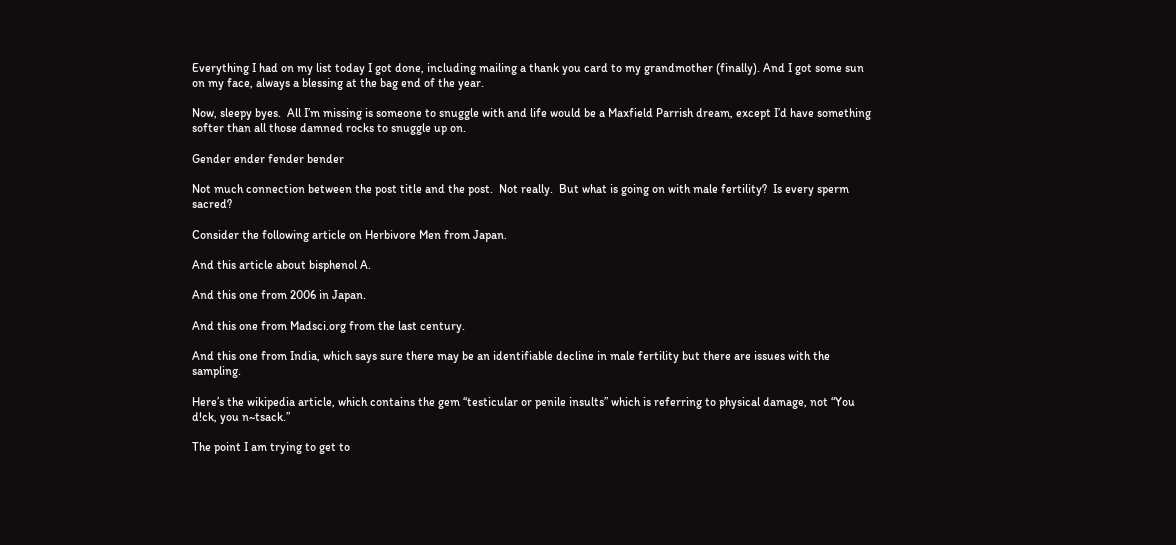Everything I had on my list today I got done, including mailing a thank you card to my grandmother (finally). And I got some sun on my face, always a blessing at the bag end of the year.

Now, sleepy byes.  All I’m missing is someone to snuggle with and life would be a Maxfield Parrish dream, except I’d have something softer than all those damned rocks to snuggle up on.

Gender ender fender bender

Not much connection between the post title and the post.  Not really.  But what is going on with male fertility?  Is every sperm sacred?

Consider the following article on Herbivore Men from Japan.

And this article about bisphenol A.

And this one from 2006 in Japan.

And this one from Madsci.org from the last century.

And this one from India, which says sure there may be an identifiable decline in male fertility but there are issues with the sampling.

Here’s the wikipedia article, which contains the gem “testicular or penile insults” which is referring to physical damage, not “You d!ck, you n~tsack.”

The point I am trying to get to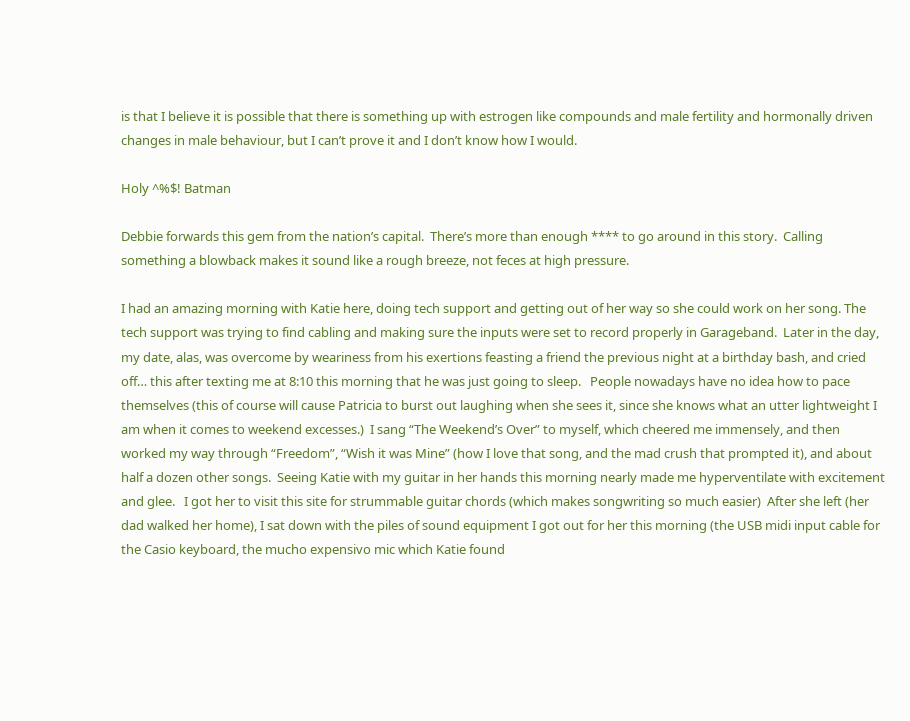is that I believe it is possible that there is something up with estrogen like compounds and male fertility and hormonally driven changes in male behaviour, but I can’t prove it and I don’t know how I would.

Holy ^%$! Batman

Debbie forwards this gem from the nation’s capital.  There’s more than enough **** to go around in this story.  Calling something a blowback makes it sound like a rough breeze, not feces at high pressure.

I had an amazing morning with Katie here, doing tech support and getting out of her way so she could work on her song. The tech support was trying to find cabling and making sure the inputs were set to record properly in Garageband.  Later in the day, my date, alas, was overcome by weariness from his exertions feasting a friend the previous night at a birthday bash, and cried off… this after texting me at 8:10 this morning that he was just going to sleep.   People nowadays have no idea how to pace themselves (this of course will cause Patricia to burst out laughing when she sees it, since she knows what an utter lightweight I am when it comes to weekend excesses.)  I sang “The Weekend’s Over” to myself, which cheered me immensely, and then worked my way through “Freedom”, “Wish it was Mine” (how I love that song, and the mad crush that prompted it), and about half a dozen other songs.  Seeing Katie with my guitar in her hands this morning nearly made me hyperventilate with excitement and glee.   I got her to visit this site for strummable guitar chords (which makes songwriting so much easier)  After she left (her dad walked her home), I sat down with the piles of sound equipment I got out for her this morning (the USB midi input cable for the Casio keyboard, the mucho expensivo mic which Katie found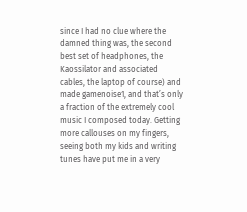since I had no clue where the damned thing was, the second best set of headphones, the Kaossilator and associated cables, the laptop of course) and made gamenoise1, and that’s only a fraction of the extremely cool music I composed today. Getting more callouses on my fingers, seeing both my kids and writing tunes have put me in a very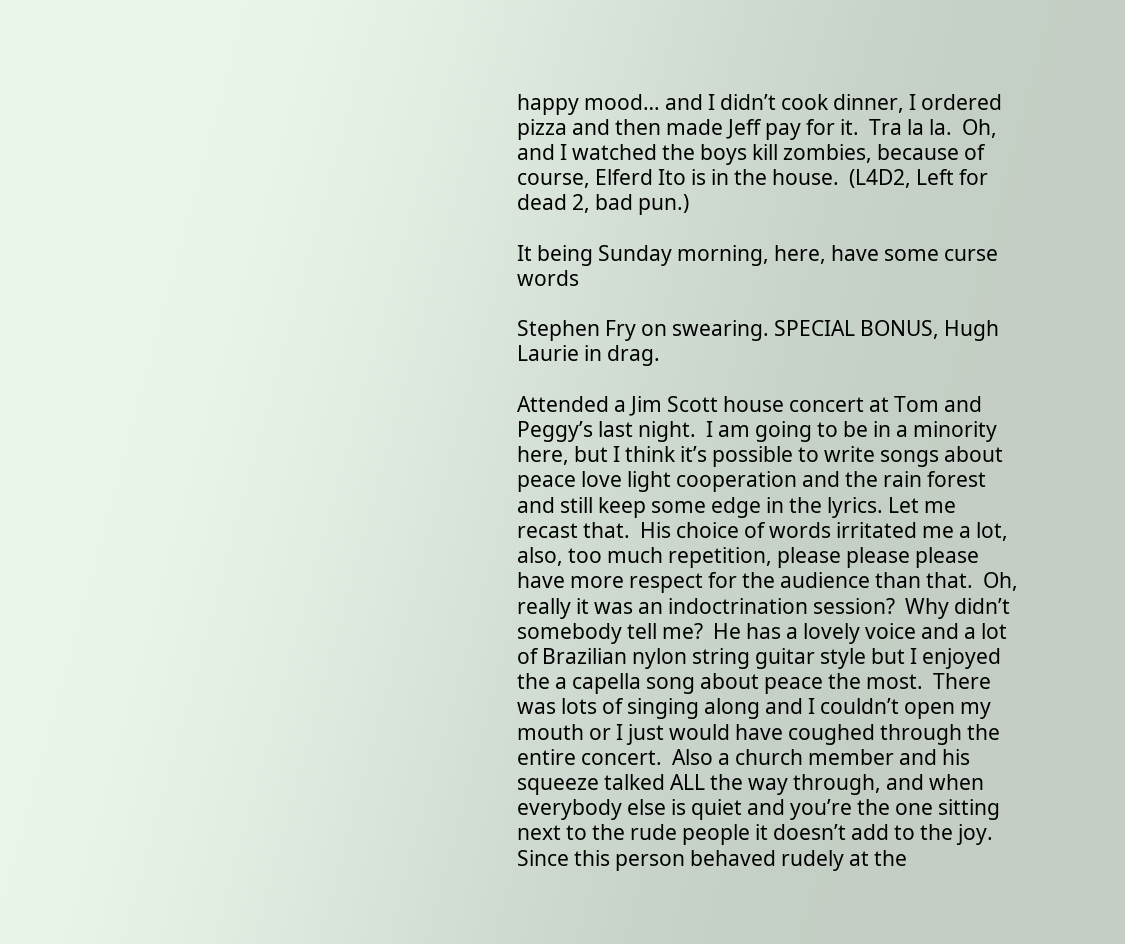happy mood… and I didn’t cook dinner, I ordered pizza and then made Jeff pay for it.  Tra la la.  Oh, and I watched the boys kill zombies, because of course, Elferd Ito is in the house.  (L4D2, Left for dead 2, bad pun.)

It being Sunday morning, here, have some curse words

Stephen Fry on swearing. SPECIAL BONUS, Hugh Laurie in drag.

Attended a Jim Scott house concert at Tom and Peggy’s last night.  I am going to be in a minority here, but I think it’s possible to write songs about peace love light cooperation and the rain forest and still keep some edge in the lyrics. Let me recast that.  His choice of words irritated me a lot, also, too much repetition, please please please have more respect for the audience than that.  Oh, really it was an indoctrination session?  Why didn’t somebody tell me?  He has a lovely voice and a lot of Brazilian nylon string guitar style but I enjoyed the a capella song about peace the most.  There was lots of singing along and I couldn’t open my mouth or I just would have coughed through the entire concert.  Also a church member and his squeeze talked ALL the way through, and when everybody else is quiet and you’re the one sitting next to the rude people it doesn’t add to the joy. Since this person behaved rudely at the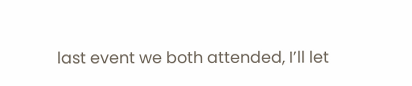last event we both attended, I’ll let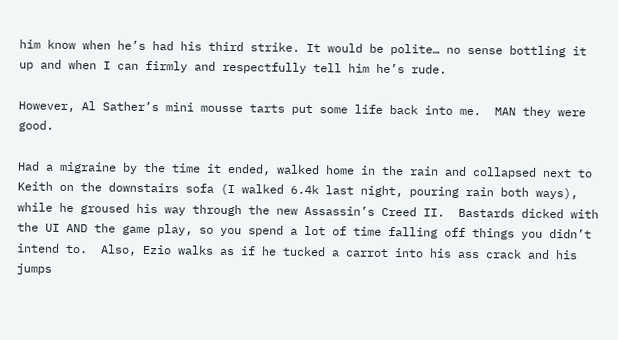him know when he’s had his third strike. It would be polite… no sense bottling it up and when I can firmly and respectfully tell him he’s rude.

However, Al Sather’s mini mousse tarts put some life back into me.  MAN they were good.

Had a migraine by the time it ended, walked home in the rain and collapsed next to Keith on the downstairs sofa (I walked 6.4k last night, pouring rain both ways), while he groused his way through the new Assassin’s Creed II.  Bastards dicked with the UI AND the game play, so you spend a lot of time falling off things you didn’t intend to.  Also, Ezio walks as if he tucked a carrot into his ass crack and his jumps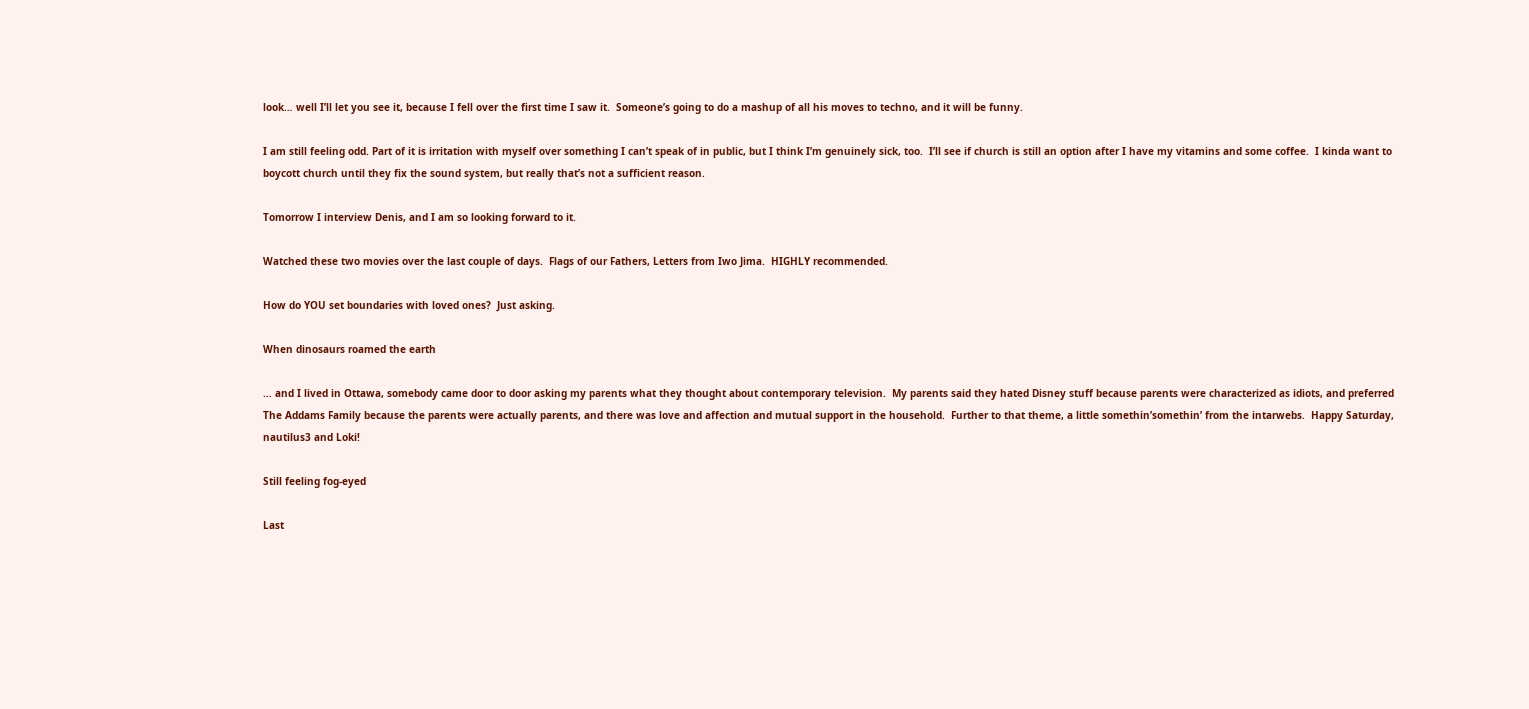look… well I’ll let you see it, because I fell over the first time I saw it.  Someone’s going to do a mashup of all his moves to techno, and it will be funny.

I am still feeling odd. Part of it is irritation with myself over something I can’t speak of in public, but I think I’m genuinely sick, too.  I’ll see if church is still an option after I have my vitamins and some coffee.  I kinda want to boycott church until they fix the sound system, but really that’s not a sufficient reason.

Tomorrow I interview Denis, and I am so looking forward to it.

Watched these two movies over the last couple of days.  Flags of our Fathers, Letters from Iwo Jima.  HIGHLY recommended.

How do YOU set boundaries with loved ones?  Just asking.

When dinosaurs roamed the earth

… and I lived in Ottawa, somebody came door to door asking my parents what they thought about contemporary television.  My parents said they hated Disney stuff because parents were characterized as idiots, and preferred The Addams Family because the parents were actually parents, and there was love and affection and mutual support in the household.  Further to that theme, a little somethin’somethin’ from the intarwebs.  Happy Saturday, nautilus3 and Loki!

Still feeling fog-eyed

Last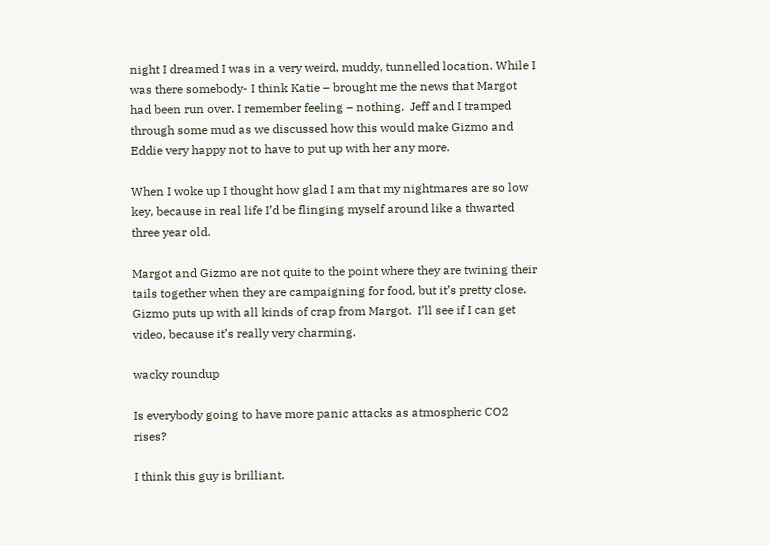night I dreamed I was in a very weird, muddy, tunnelled location. While I was there somebody- I think Katie – brought me the news that Margot had been run over. I remember feeling – nothing.  Jeff and I tramped through some mud as we discussed how this would make Gizmo and Eddie very happy not to have to put up with her any more.

When I woke up I thought how glad I am that my nightmares are so low key, because in real life I’d be flinging myself around like a thwarted three year old.

Margot and Gizmo are not quite to the point where they are twining their tails together when they are campaigning for food, but it’s pretty close.  Gizmo puts up with all kinds of crap from Margot.  I’ll see if I can get video, because it’s really very charming.

wacky roundup

Is everybody going to have more panic attacks as atmospheric CO2 rises?

I think this guy is brilliant.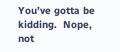You’ve gotta be kidding.  Nope, not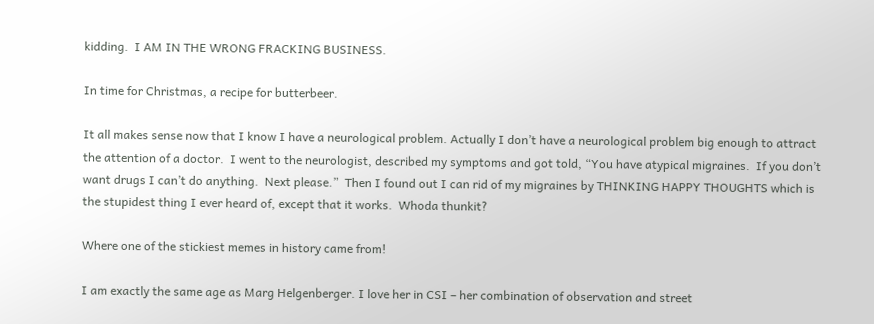kidding.  I AM IN THE WRONG FRACKING BUSINESS.

In time for Christmas, a recipe for butterbeer.

It all makes sense now that I know I have a neurological problem. Actually I don’t have a neurological problem big enough to attract the attention of a doctor.  I went to the neurologist, described my symptoms and got told, “You have atypical migraines.  If you don’t want drugs I can’t do anything.  Next please.”  Then I found out I can rid of my migraines by THINKING HAPPY THOUGHTS which is the stupidest thing I ever heard of, except that it works.  Whoda thunkit?

Where one of the stickiest memes in history came from!

I am exactly the same age as Marg Helgenberger. I love her in CSI – her combination of observation and street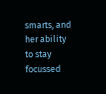smarts, and her ability to stay focussed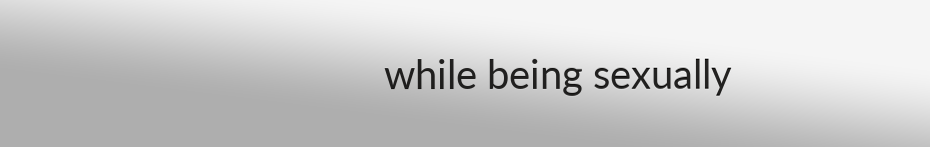while being sexually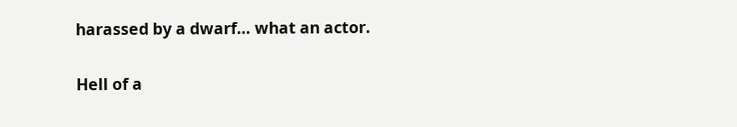harassed by a dwarf… what an actor.

Hell of a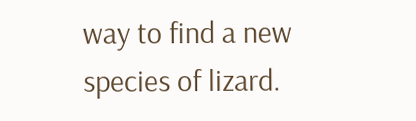way to find a new species of lizard.